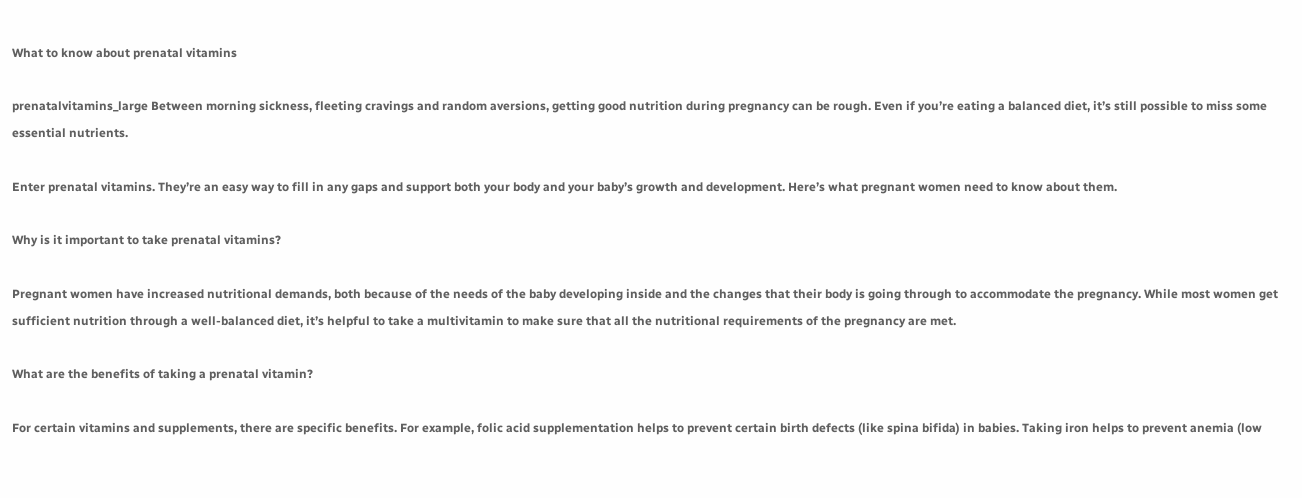What to know about prenatal vitamins

prenatalvitamins_large Between morning sickness, fleeting cravings and random aversions, getting good nutrition during pregnancy can be rough. Even if you’re eating a balanced diet, it’s still possible to miss some essential nutrients.

Enter prenatal vitamins. They’re an easy way to fill in any gaps and support both your body and your baby’s growth and development. Here’s what pregnant women need to know about them.

Why is it important to take prenatal vitamins?

Pregnant women have increased nutritional demands, both because of the needs of the baby developing inside and the changes that their body is going through to accommodate the pregnancy. While most women get sufficient nutrition through a well-balanced diet, it’s helpful to take a multivitamin to make sure that all the nutritional requirements of the pregnancy are met.

What are the benefits of taking a prenatal vitamin?

For certain vitamins and supplements, there are specific benefits. For example, folic acid supplementation helps to prevent certain birth defects (like spina bifida) in babies. Taking iron helps to prevent anemia (low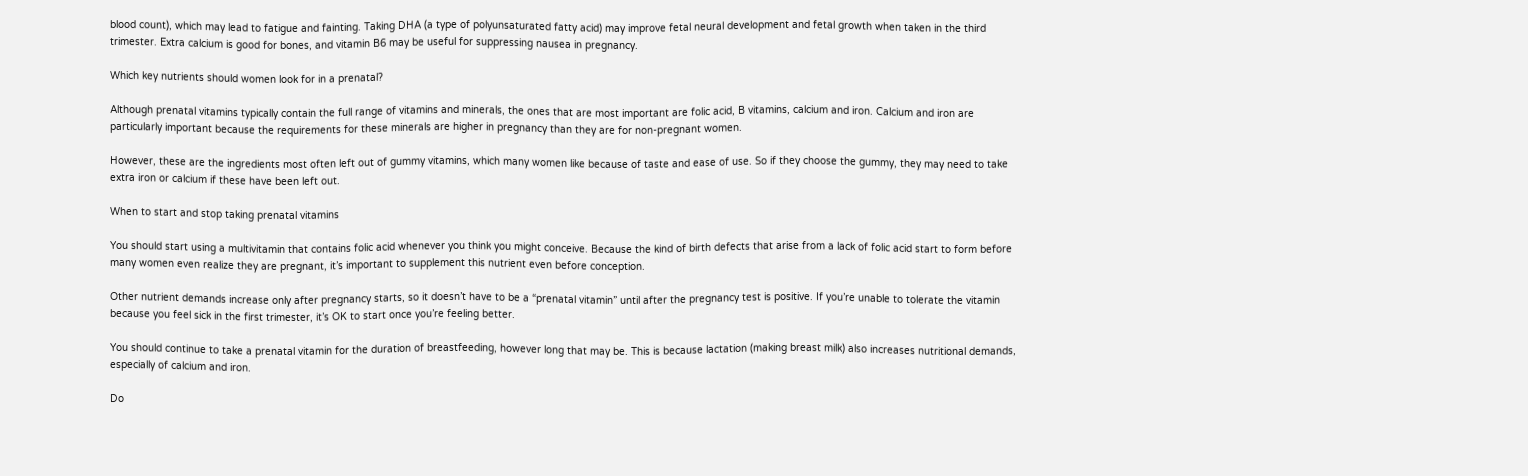blood count), which may lead to fatigue and fainting. Taking DHA (a type of polyunsaturated fatty acid) may improve fetal neural development and fetal growth when taken in the third trimester. Extra calcium is good for bones, and vitamin B6 may be useful for suppressing nausea in pregnancy.

Which key nutrients should women look for in a prenatal?

Although prenatal vitamins typically contain the full range of vitamins and minerals, the ones that are most important are folic acid, B vitamins, calcium and iron. Calcium and iron are particularly important because the requirements for these minerals are higher in pregnancy than they are for non-pregnant women.

However, these are the ingredients most often left out of gummy vitamins, which many women like because of taste and ease of use. So if they choose the gummy, they may need to take extra iron or calcium if these have been left out.

When to start and stop taking prenatal vitamins

You should start using a multivitamin that contains folic acid whenever you think you might conceive. Because the kind of birth defects that arise from a lack of folic acid start to form before many women even realize they are pregnant, it’s important to supplement this nutrient even before conception.

Other nutrient demands increase only after pregnancy starts, so it doesn’t have to be a “prenatal vitamin” until after the pregnancy test is positive. If you’re unable to tolerate the vitamin because you feel sick in the first trimester, it’s OK to start once you’re feeling better.

You should continue to take a prenatal vitamin for the duration of breastfeeding, however long that may be. This is because lactation (making breast milk) also increases nutritional demands, especially of calcium and iron.

Do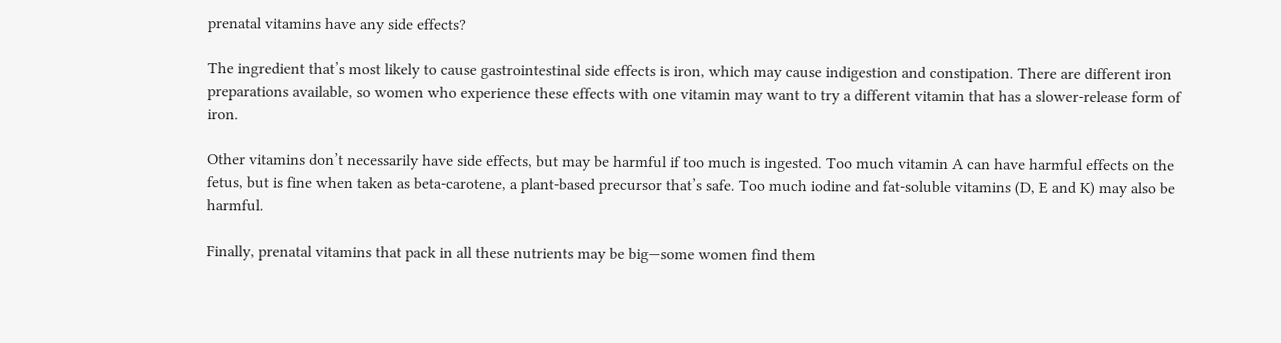prenatal vitamins have any side effects?

The ingredient that’s most likely to cause gastrointestinal side effects is iron, which may cause indigestion and constipation. There are different iron preparations available, so women who experience these effects with one vitamin may want to try a different vitamin that has a slower-release form of iron.

Other vitamins don’t necessarily have side effects, but may be harmful if too much is ingested. Too much vitamin A can have harmful effects on the fetus, but is fine when taken as beta-carotene, a plant-based precursor that’s safe. Too much iodine and fat-soluble vitamins (D, E and K) may also be harmful.

Finally, prenatal vitamins that pack in all these nutrients may be big—some women find them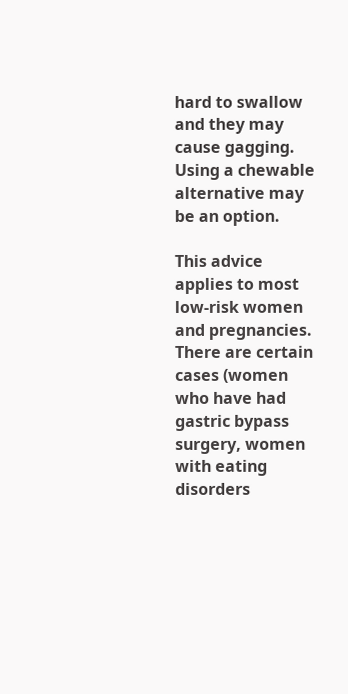hard to swallow and they may cause gagging. Using a chewable alternative may be an option.

This advice applies to most low-risk women and pregnancies. There are certain cases (women who have had gastric bypass surgery, women with eating disorders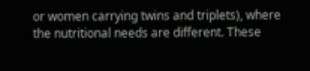or women carrying twins and triplets), where the nutritional needs are different. These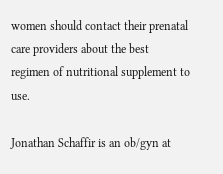women should contact their prenatal care providers about the best regimen of nutritional supplement to use.

Jonathan Schaffir is an ob/gyn at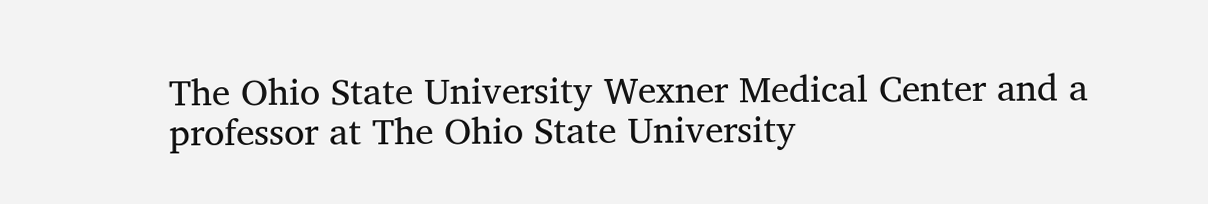The Ohio State University Wexner Medical Center and a professor at The Ohio State University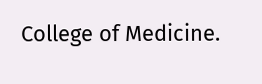College of Medicine.